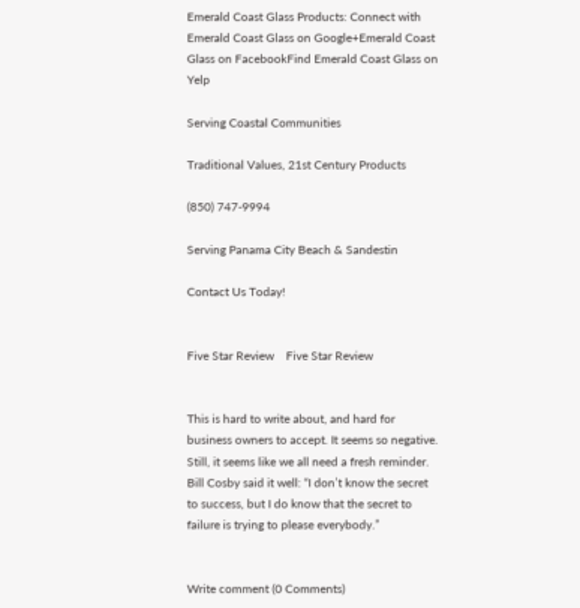Emerald Coast Glass Products: Connect with Emerald Coast Glass on Google+Emerald Coast Glass on FacebookFind Emerald Coast Glass on Yelp

Serving Coastal Communities

Traditional Values, 21st Century Products

(850) 747-9994

Serving Panama City Beach & Sandestin

Contact Us Today!


Five Star Review    Five Star Review


This is hard to write about, and hard for business owners to accept. It seems so negative. Still, it seems like we all need a fresh reminder. Bill Cosby said it well: “I don’t know the secret to success, but I do know that the secret to failure is trying to please everybody.”


Write comment (0 Comments)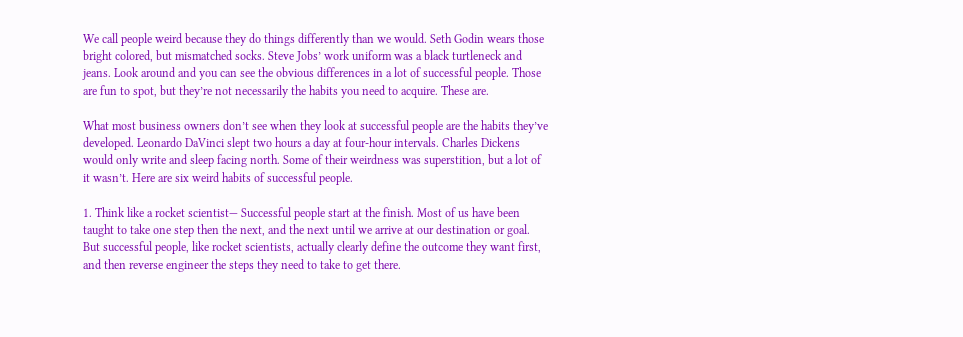We call people weird because they do things differently than we would. Seth Godin wears those bright colored, but mismatched socks. Steve Jobs’ work uniform was a black turtleneck and jeans. Look around and you can see the obvious differences in a lot of successful people. Those are fun to spot, but they’re not necessarily the habits you need to acquire. These are.

What most business owners don’t see when they look at successful people are the habits they’ve developed. Leonardo DaVinci slept two hours a day at four-hour intervals. Charles Dickens would only write and sleep facing north. Some of their weirdness was superstition, but a lot of it wasn’t. Here are six weird habits of successful people.

1. Think like a rocket scientist— Successful people start at the finish. Most of us have been taught to take one step then the next, and the next until we arrive at our destination or goal. But successful people, like rocket scientists, actually clearly define the outcome they want first, and then reverse engineer the steps they need to take to get there.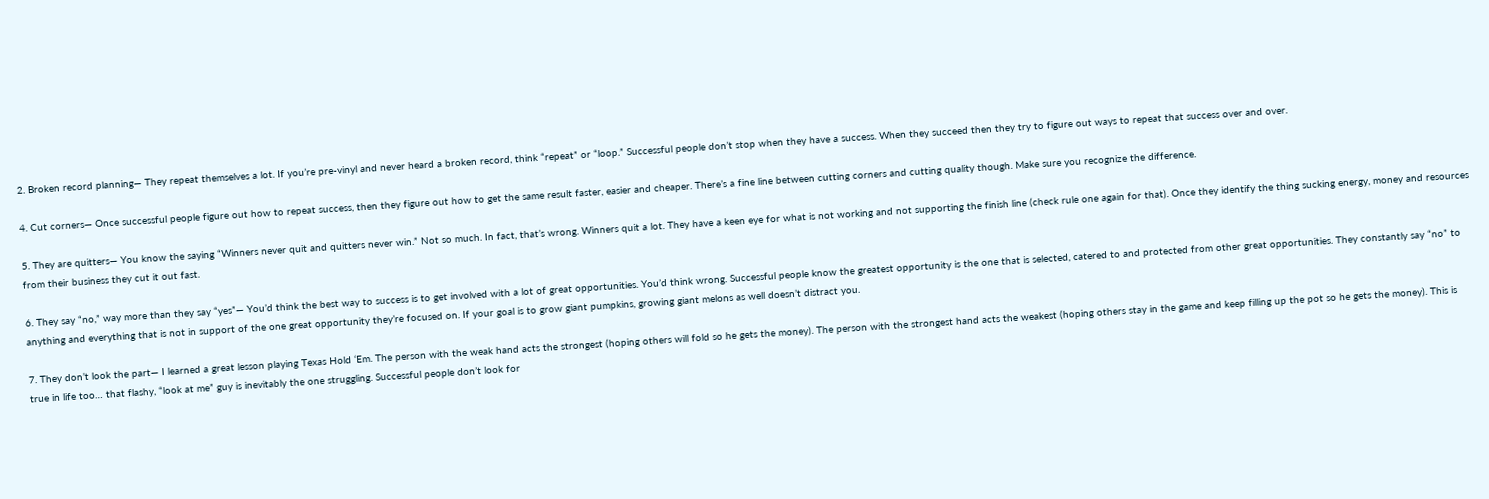2. Broken record planning— They repeat themselves a lot. If you’re pre-vinyl and never heard a broken record, think “repeat” or “loop.” Successful people don’t stop when they have a success. When they succeed then they try to figure out ways to repeat that success over and over.

4. Cut corners— Once successful people figure out how to repeat success, then they figure out how to get the same result faster, easier and cheaper. There’s a fine line between cutting corners and cutting quality though. Make sure you recognize the difference.

5. They are quitters— You know the saying “Winners never quit and quitters never win.” Not so much. In fact, that’s wrong. Winners quit a lot. They have a keen eye for what is not working and not supporting the finish line (check rule one again for that). Once they identify the thing sucking energy, money and resources from their business they cut it out fast.

6. They say “no,” way more than they say “yes”— You’d think the best way to success is to get involved with a lot of great opportunities. You’d think wrong. Successful people know the greatest opportunity is the one that is selected, catered to and protected from other great opportunities. They constantly say “no” to anything and everything that is not in support of the one great opportunity they’re focused on. If your goal is to grow giant pumpkins, growing giant melons as well doesn’t distract you.

7. They don’t look the part— I learned a great lesson playing Texas Hold ‘Em. The person with the weak hand acts the strongest (hoping others will fold so he gets the money). The person with the strongest hand acts the weakest (hoping others stay in the game and keep filling up the pot so he gets the money). This is true in life too… that flashy, “look at me” guy is inevitably the one struggling. Successful people don’t look for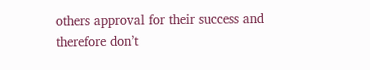others approval for their success and therefore don’t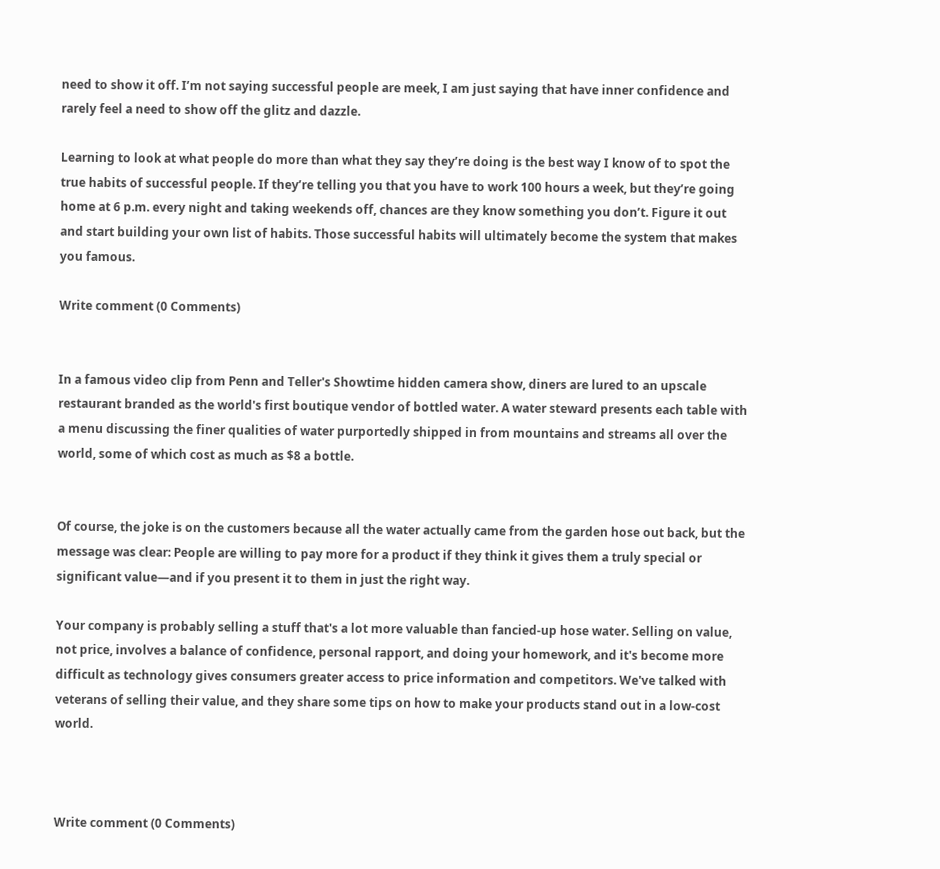need to show it off. I’m not saying successful people are meek, I am just saying that have inner confidence and rarely feel a need to show off the glitz and dazzle.

Learning to look at what people do more than what they say they’re doing is the best way I know of to spot the true habits of successful people. If they’re telling you that you have to work 100 hours a week, but they’re going home at 6 p.m. every night and taking weekends off, chances are they know something you don’t. Figure it out and start building your own list of habits. Those successful habits will ultimately become the system that makes you famous.

Write comment (0 Comments)


In a famous video clip from Penn and Teller's Showtime hidden camera show, diners are lured to an upscale restaurant branded as the world's first boutique vendor of bottled water. A water steward presents each table with a menu discussing the finer qualities of water purportedly shipped in from mountains and streams all over the world, some of which cost as much as $8 a bottle.


Of course, the joke is on the customers because all the water actually came from the garden hose out back, but the message was clear: People are willing to pay more for a product if they think it gives them a truly special or significant value—and if you present it to them in just the right way.

Your company is probably selling a stuff that's a lot more valuable than fancied-up hose water. Selling on value, not price, involves a balance of confidence, personal rapport, and doing your homework, and it's become more difficult as technology gives consumers greater access to price information and competitors. We've talked with veterans of selling their value, and they share some tips on how to make your products stand out in a low-cost world.



Write comment (0 Comments)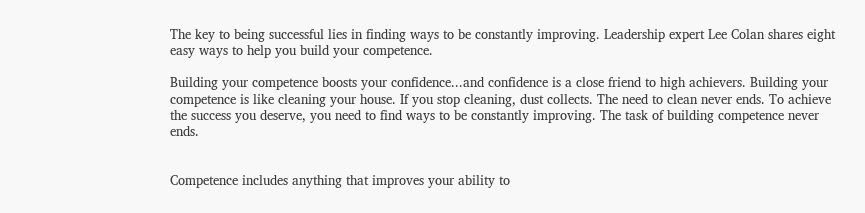The key to being successful lies in finding ways to be constantly improving. Leadership expert Lee Colan shares eight easy ways to help you build your competence.

Building your competence boosts your confidence...and confidence is a close friend to high achievers. Building your competence is like cleaning your house. If you stop cleaning, dust collects. The need to clean never ends. To achieve the success you deserve, you need to find ways to be constantly improving. The task of building competence never ends.


Competence includes anything that improves your ability to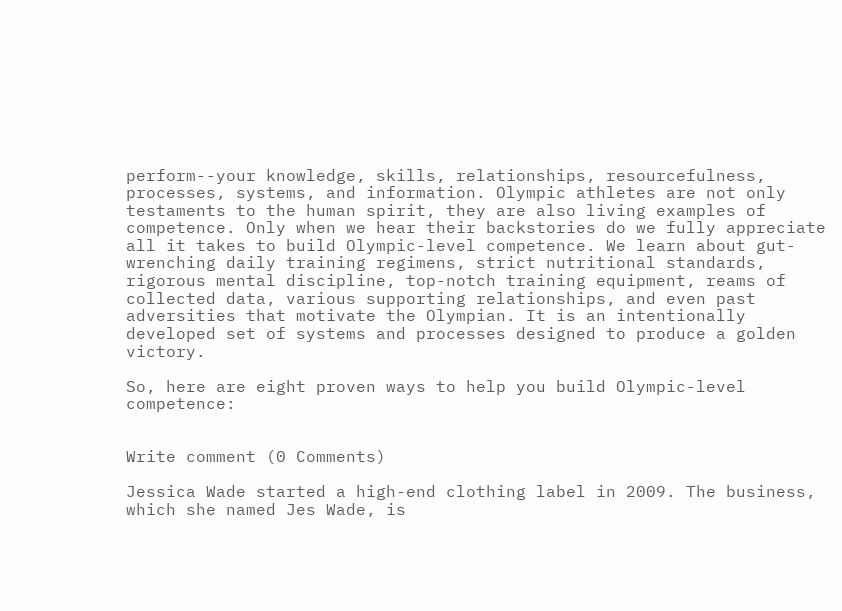perform--your knowledge, skills, relationships, resourcefulness, processes, systems, and information. Olympic athletes are not only testaments to the human spirit, they are also living examples of competence. Only when we hear their backstories do we fully appreciate all it takes to build Olympic-level competence. We learn about gut-wrenching daily training regimens, strict nutritional standards, rigorous mental discipline, top-notch training equipment, reams of collected data, various supporting relationships, and even past adversities that motivate the Olympian. It is an intentionally developed set of systems and processes designed to produce a golden victory.

So, here are eight proven ways to help you build Olympic-level competence:


Write comment (0 Comments)

Jessica Wade started a high-end clothing label in 2009. The business, which she named Jes Wade, is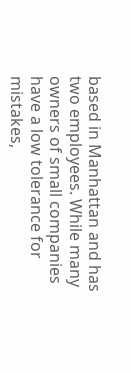based in Manhattan and has two employees. While many owners of small companies have a low tolerance for mistakes,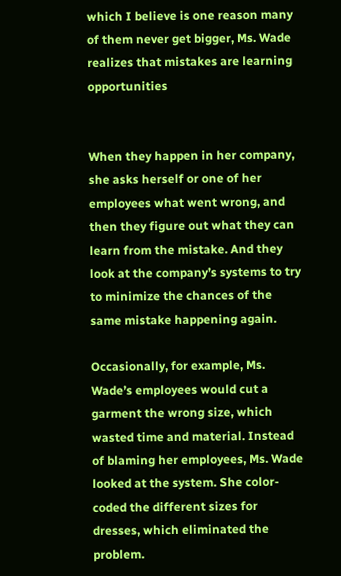which I believe is one reason many of them never get bigger, Ms. Wade realizes that mistakes are learning opportunities


When they happen in her company, she asks herself or one of her employees what went wrong, and then they figure out what they can learn from the mistake. And they look at the company’s systems to try to minimize the chances of the same mistake happening again.

Occasionally, for example, Ms. Wade’s employees would cut a garment the wrong size, which wasted time and material. Instead of blaming her employees, Ms. Wade looked at the system. She color-coded the different sizes for dresses, which eliminated the problem.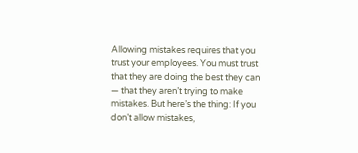Allowing mistakes requires that you trust your employees. You must trust that they are doing the best they can — that they aren’t trying to make mistakes. But here’s the thing: If you don’t allow mistakes,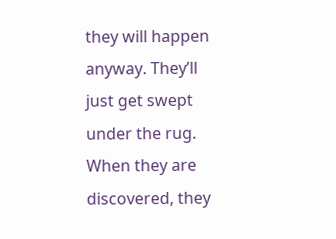they will happen anyway. They’ll just get swept under the rug. When they are discovered, they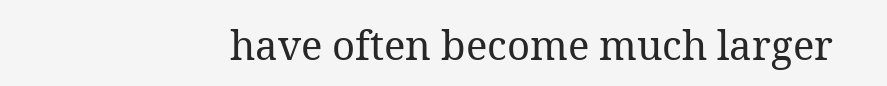have often become much larger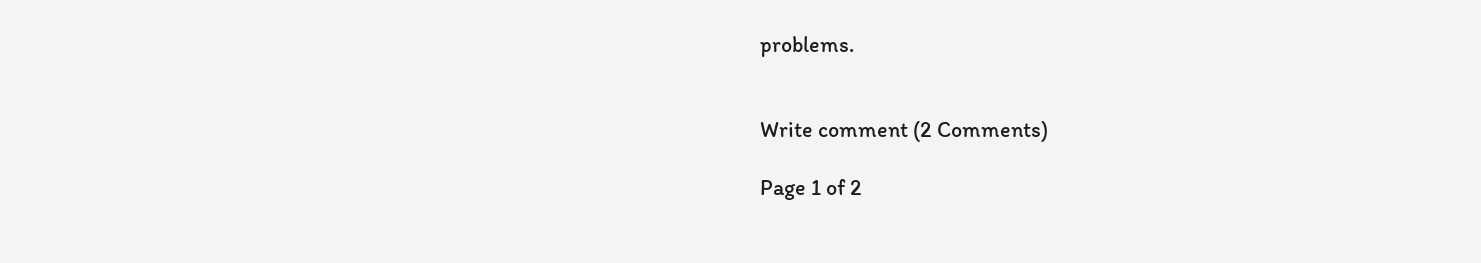problems.


Write comment (2 Comments)

Page 1 of 2